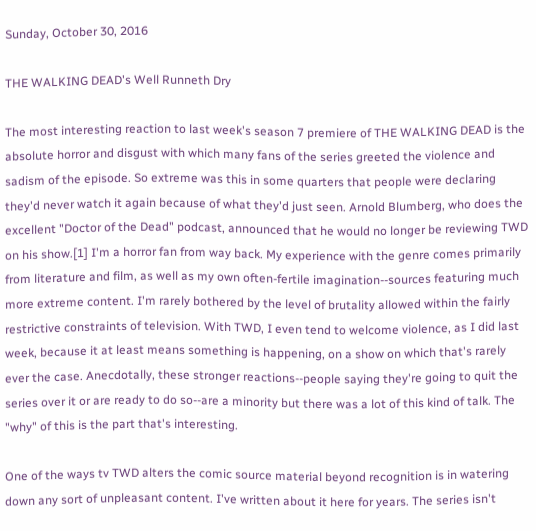Sunday, October 30, 2016

THE WALKING DEAD's Well Runneth Dry

The most interesting reaction to last week's season 7 premiere of THE WALKING DEAD is the absolute horror and disgust with which many fans of the series greeted the violence and sadism of the episode. So extreme was this in some quarters that people were declaring they'd never watch it again because of what they'd just seen. Arnold Blumberg, who does the excellent "Doctor of the Dead" podcast, announced that he would no longer be reviewing TWD on his show.[1] I'm a horror fan from way back. My experience with the genre comes primarily from literature and film, as well as my own often-fertile imagination--sources featuring much more extreme content. I'm rarely bothered by the level of brutality allowed within the fairly restrictive constraints of television. With TWD, I even tend to welcome violence, as I did last week, because it at least means something is happening, on a show on which that's rarely ever the case. Anecdotally, these stronger reactions--people saying they're going to quit the series over it or are ready to do so--are a minority but there was a lot of this kind of talk. The "why" of this is the part that's interesting.

One of the ways tv TWD alters the comic source material beyond recognition is in watering down any sort of unpleasant content. I've written about it here for years. The series isn't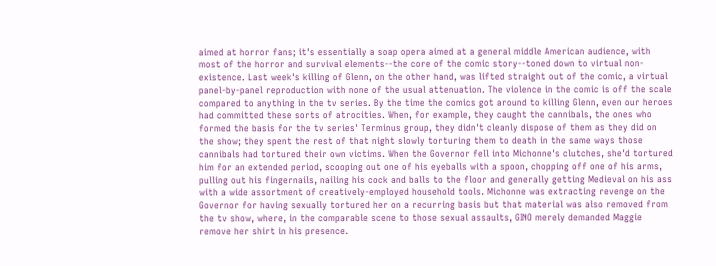aimed at horror fans; it's essentially a soap opera aimed at a general middle American audience, with most of the horror and survival elements--the core of the comic story--toned down to virtual non-existence. Last week's killing of Glenn, on the other hand, was lifted straight out of the comic, a virtual panel-by-panel reproduction with none of the usual attenuation. The violence in the comic is off the scale compared to anything in the tv series. By the time the comics got around to killing Glenn, even our heroes had committed these sorts of atrocities. When, for example, they caught the cannibals, the ones who formed the basis for the tv series' Terminus group, they didn't cleanly dispose of them as they did on the show; they spent the rest of that night slowly torturing them to death in the same ways those cannibals had tortured their own victims. When the Governor fell into Michonne's clutches, she'd tortured him for an extended period, scooping out one of his eyeballs with a spoon, chopping off one of his arms, pulling out his fingernails, nailing his cock and balls to the floor and generally getting Medieval on his ass with a wide assortment of creatively-employed household tools. Michonne was extracting revenge on the Governor for having sexually tortured her on a recurring basis but that material was also removed from the tv show, where, in the comparable scene to those sexual assaults, GINO merely demanded Maggie remove her shirt in his presence.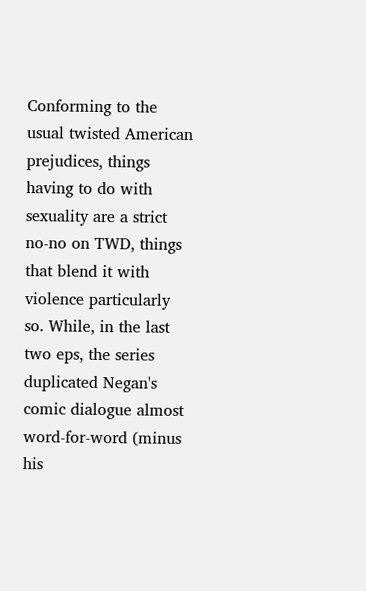Conforming to the usual twisted American prejudices, things having to do with sexuality are a strict no-no on TWD, things that blend it with violence particularly so. While, in the last two eps, the series duplicated Negan's comic dialogue almost word-for-word (minus his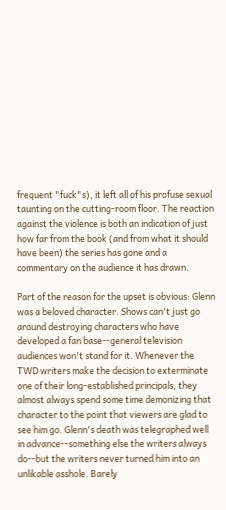frequent "fuck"s), it left all of his profuse sexual taunting on the cutting-room floor. The reaction against the violence is both an indication of just how far from the book (and from what it should have been) the series has gone and a commentary on the audience it has drawn.

Part of the reason for the upset is obvious: Glenn was a beloved character. Shows can't just go around destroying characters who have developed a fan base--general television audiences won't stand for it. Whenever the TWD writers make the decision to exterminate one of their long-established principals, they almost always spend some time demonizing that character to the point that viewers are glad to see him go. Glenn's death was telegraphed well in advance--something else the writers always do--but the writers never turned him into an unlikable asshole. Barely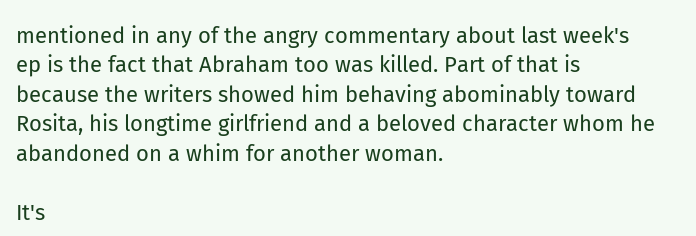mentioned in any of the angry commentary about last week's ep is the fact that Abraham too was killed. Part of that is because the writers showed him behaving abominably toward Rosita, his longtime girlfriend and a beloved character whom he abandoned on a whim for another woman.

It's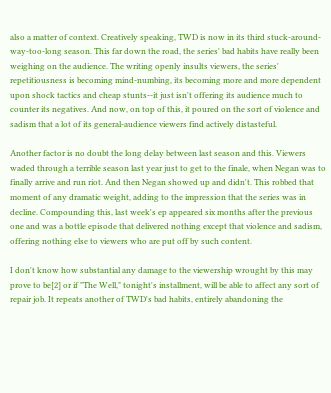also a matter of context. Creatively speaking, TWD is now in its third stuck-around-way-too-long season. This far down the road, the series' bad habits have really been weighing on the audience. The writing openly insults viewers, the series' repetitiousness is becoming mind-numbing, its becoming more and more dependent upon shock tactics and cheap stunts--it just isn't offering its audience much to counter its negatives. And now, on top of this, it poured on the sort of violence and sadism that a lot of its general-audience viewers find actively distasteful.

Another factor is no doubt the long delay between last season and this. Viewers waded through a terrible season last year just to get to the finale, when Negan was to finally arrive and run riot. And then Negan showed up and didn't. This robbed that moment of any dramatic weight, adding to the impression that the series was in decline. Compounding this, last week's ep appeared six months after the previous one and was a bottle episode that delivered nothing except that violence and sadism, offering nothing else to viewers who are put off by such content.

I don't know how substantial any damage to the viewership wrought by this may prove to be[2] or if "The Well," tonight's installment, will be able to affect any sort of repair job. It repeats another of TWD's bad habits, entirely abandoning the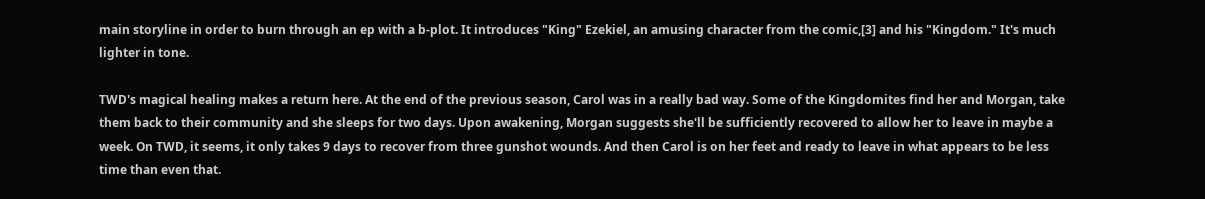main storyline in order to burn through an ep with a b-plot. It introduces "King" Ezekiel, an amusing character from the comic,[3] and his "Kingdom." It's much lighter in tone.

TWD's magical healing makes a return here. At the end of the previous season, Carol was in a really bad way. Some of the Kingdomites find her and Morgan, take them back to their community and she sleeps for two days. Upon awakening, Morgan suggests she'll be sufficiently recovered to allow her to leave in maybe a week. On TWD, it seems, it only takes 9 days to recover from three gunshot wounds. And then Carol is on her feet and ready to leave in what appears to be less time than even that.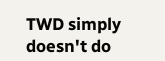TWD simply doesn't do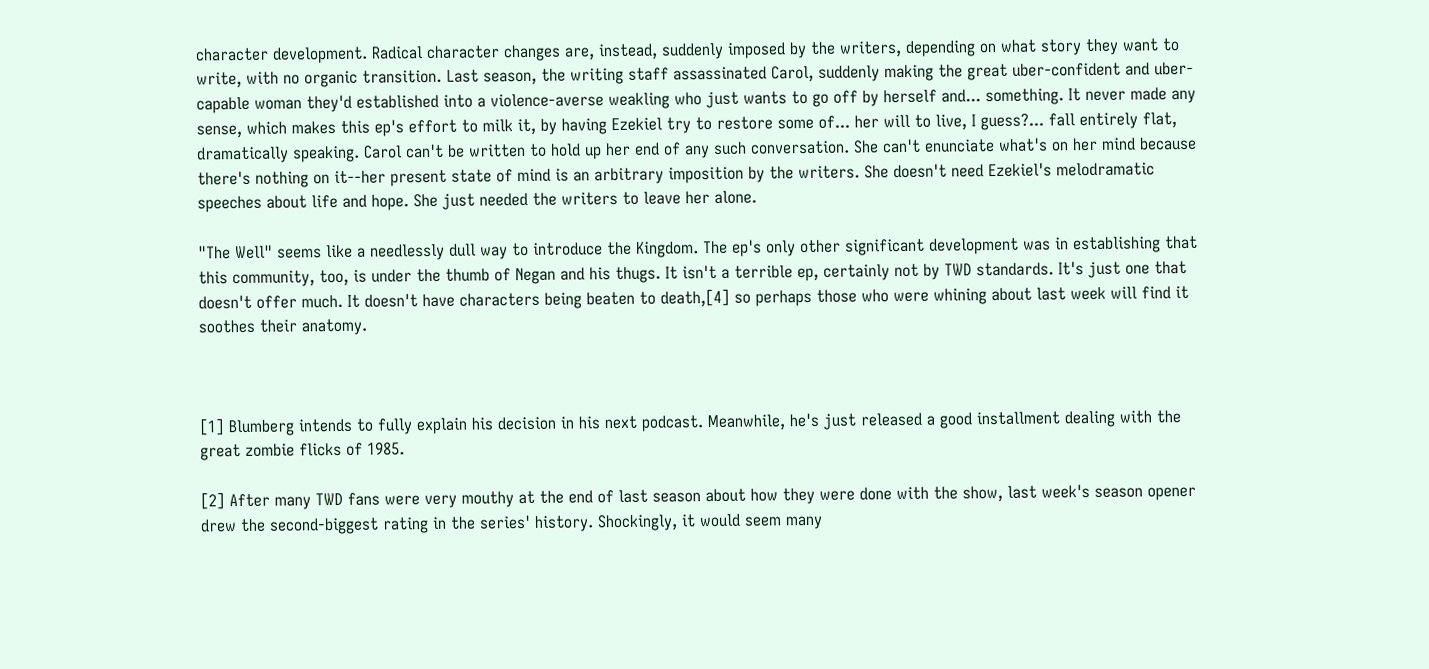character development. Radical character changes are, instead, suddenly imposed by the writers, depending on what story they want to write, with no organic transition. Last season, the writing staff assassinated Carol, suddenly making the great uber-confident and uber-capable woman they'd established into a violence-averse weakling who just wants to go off by herself and... something. It never made any sense, which makes this ep's effort to milk it, by having Ezekiel try to restore some of... her will to live, I guess?... fall entirely flat, dramatically speaking. Carol can't be written to hold up her end of any such conversation. She can't enunciate what's on her mind because there's nothing on it--her present state of mind is an arbitrary imposition by the writers. She doesn't need Ezekiel's melodramatic speeches about life and hope. She just needed the writers to leave her alone.

"The Well" seems like a needlessly dull way to introduce the Kingdom. The ep's only other significant development was in establishing that this community, too, is under the thumb of Negan and his thugs. It isn't a terrible ep, certainly not by TWD standards. It's just one that doesn't offer much. It doesn't have characters being beaten to death,[4] so perhaps those who were whining about last week will find it soothes their anatomy.



[1] Blumberg intends to fully explain his decision in his next podcast. Meanwhile, he's just released a good installment dealing with the great zombie flicks of 1985.

[2] After many TWD fans were very mouthy at the end of last season about how they were done with the show, last week's season opener drew the second-biggest rating in the series' history. Shockingly, it would seem many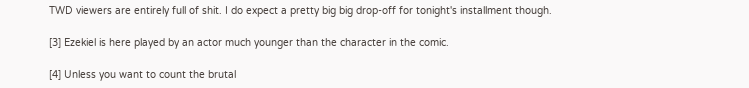TWD viewers are entirely full of shit. I do expect a pretty big big drop-off for tonight's installment though.

[3] Ezekiel is here played by an actor much younger than the character in the comic.

[4] Unless you want to count the brutal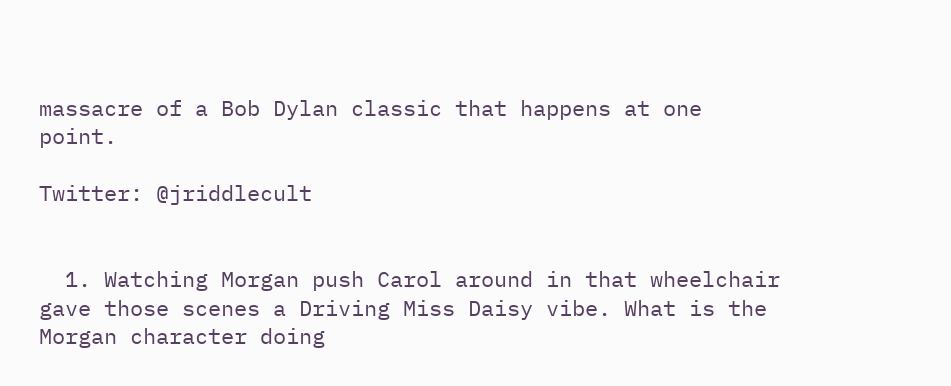massacre of a Bob Dylan classic that happens at one point.

Twitter: @jriddlecult


  1. Watching Morgan push Carol around in that wheelchair gave those scenes a Driving Miss Daisy vibe. What is the Morgan character doing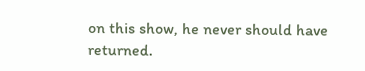on this show, he never should have returned.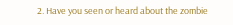2. Have you seen or heard about the zombie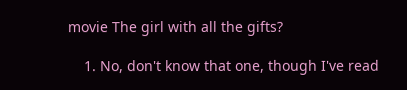movie The girl with all the gifts?

    1. No, don't know that one, though I've read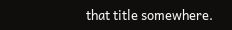that title somewhere.